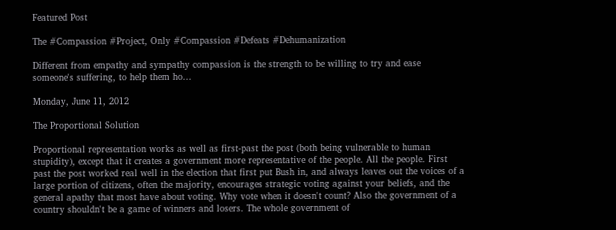Featured Post

The #Compassion #Project, Only #Compassion #Defeats #Dehumanization

Different from empathy and sympathy compassion is the strength to be willing to try and ease someone's suffering, to help them ho...

Monday, June 11, 2012

The Proportional Solution

Proportional representation works as well as first-past the post (both being vulnerable to human stupidity), except that it creates a government more representative of the people. All the people. First past the post worked real well in the election that first put Bush in, and always leaves out the voices of a large portion of citizens, often the majority, encourages strategic voting against your beliefs, and the general apathy that most have about voting. Why vote when it doesn't count? Also the government of a country shouldn't be a game of winners and losers. The whole government of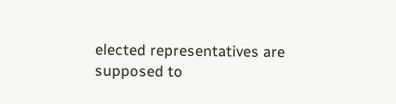elected representatives are supposed to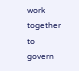work together to govern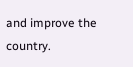and improve the country.